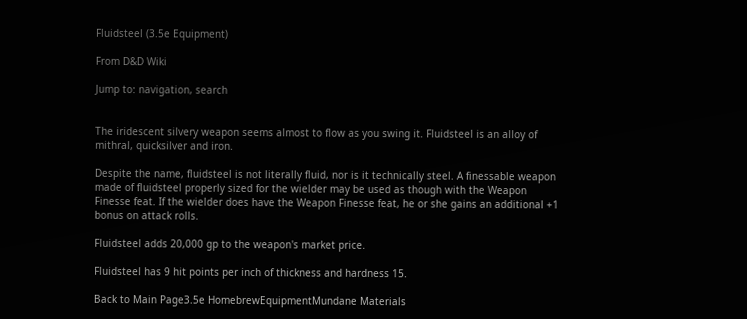Fluidsteel (3.5e Equipment)

From D&D Wiki

Jump to: navigation, search


The iridescent silvery weapon seems almost to flow as you swing it. Fluidsteel is an alloy of mithral, quicksilver and iron.

Despite the name, fluidsteel is not literally fluid, nor is it technically steel. A finessable weapon made of fluidsteel properly sized for the wielder may be used as though with the Weapon Finesse feat. If the wielder does have the Weapon Finesse feat, he or she gains an additional +1 bonus on attack rolls.

Fluidsteel adds 20,000 gp to the weapon's market price.

Fluidsteel has 9 hit points per inch of thickness and hardness 15.

Back to Main Page3.5e HomebrewEquipmentMundane Materials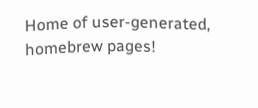Home of user-generated,
homebrew pages!